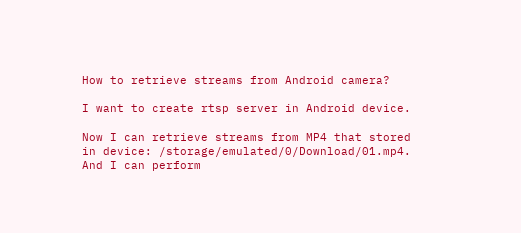How to retrieve streams from Android camera?

I want to create rtsp server in Android device.

Now I can retrieve streams from MP4 that stored in device: /storage/emulated/0/Download/01.mp4.
And I can perform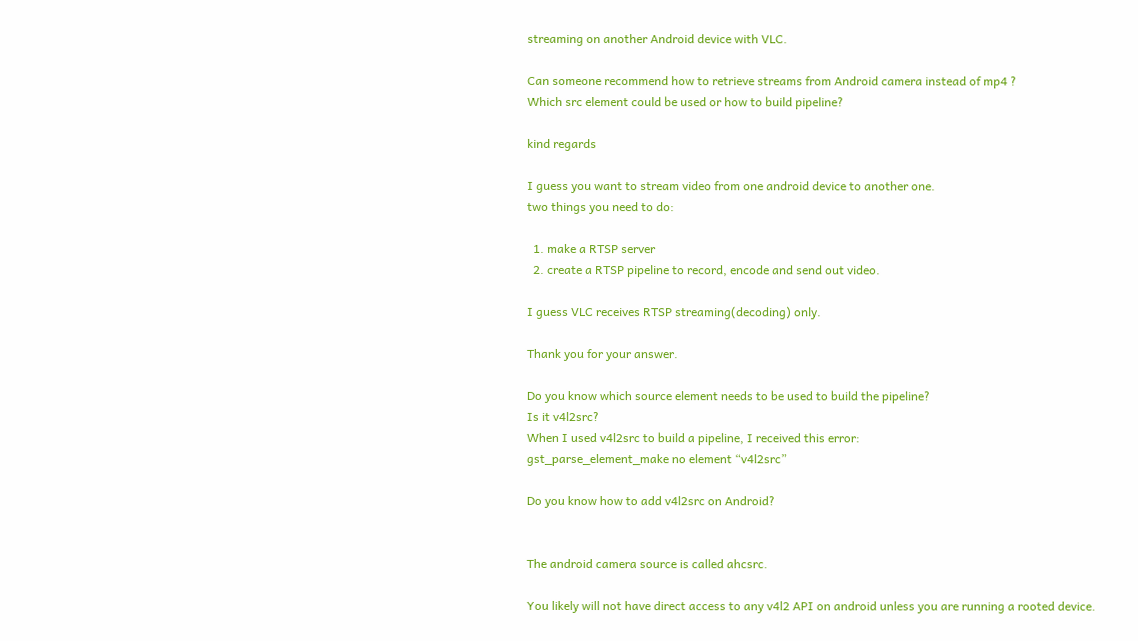streaming on another Android device with VLC.

Can someone recommend how to retrieve streams from Android camera instead of mp4 ?
Which src element could be used or how to build pipeline?

kind regards

I guess you want to stream video from one android device to another one.
two things you need to do:

  1. make a RTSP server
  2. create a RTSP pipeline to record, encode and send out video.

I guess VLC receives RTSP streaming(decoding) only.

Thank you for your answer.

Do you know which source element needs to be used to build the pipeline?
Is it v4l2src?
When I used v4l2src to build a pipeline, I received this error:
gst_parse_element_make no element “v4l2src”

Do you know how to add v4l2src on Android?


The android camera source is called ahcsrc.

You likely will not have direct access to any v4l2 API on android unless you are running a rooted device.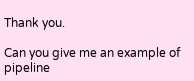Thank you.

Can you give me an example of pipeline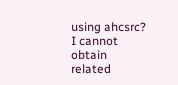using ahcsrc?
I cannot obtain related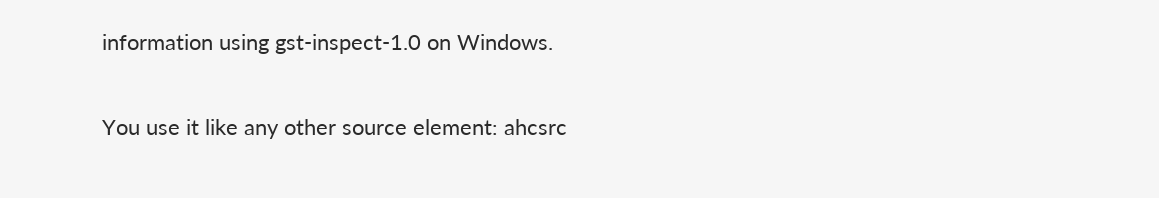information using gst-inspect-1.0 on Windows.


You use it like any other source element: ahcsrc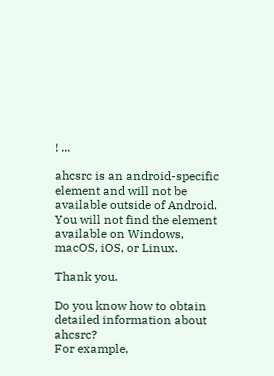! ...

ahcsrc is an android-specific element and will not be available outside of Android. You will not find the element available on Windows, macOS, iOS, or Linux.

Thank you.

Do you know how to obtain detailed information about ahcsrc?
For example,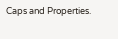Caps and Properties.